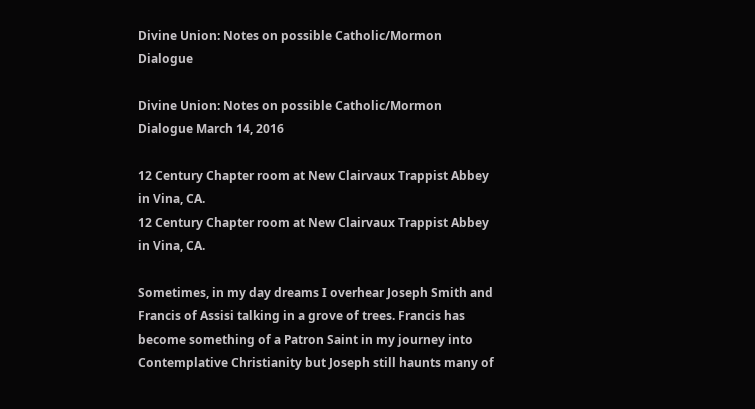Divine Union: Notes on possible Catholic/Mormon Dialogue

Divine Union: Notes on possible Catholic/Mormon Dialogue March 14, 2016

12 Century Chapter room at New Clairvaux Trappist Abbey in Vina, CA.
12 Century Chapter room at New Clairvaux Trappist Abbey in Vina, CA.

Sometimes, in my day dreams I overhear Joseph Smith and Francis of Assisi talking in a grove of trees. Francis has become something of a Patron Saint in my journey into Contemplative Christianity but Joseph still haunts many of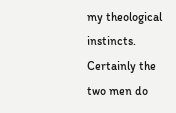my theological instincts. Certainly the two men do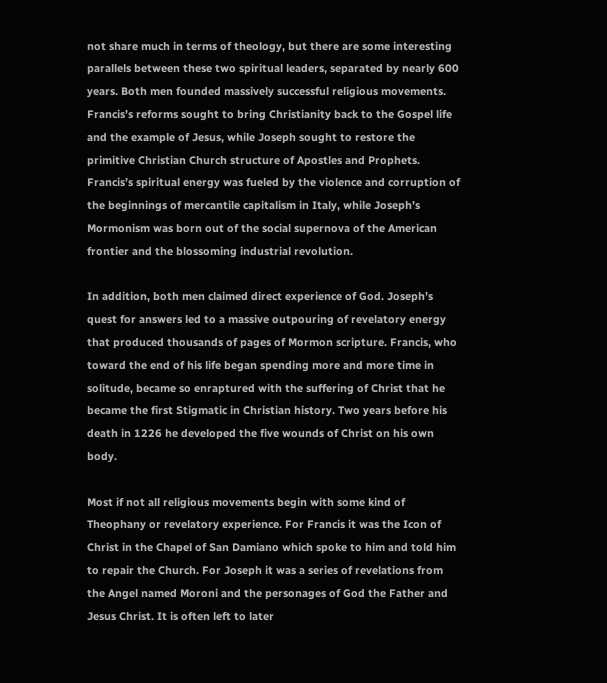not share much in terms of theology, but there are some interesting parallels between these two spiritual leaders, separated by nearly 600 years. Both men founded massively successful religious movements. Francis’s reforms sought to bring Christianity back to the Gospel life and the example of Jesus, while Joseph sought to restore the primitive Christian Church structure of Apostles and Prophets. Francis’s spiritual energy was fueled by the violence and corruption of the beginnings of mercantile capitalism in Italy, while Joseph’s Mormonism was born out of the social supernova of the American frontier and the blossoming industrial revolution.

In addition, both men claimed direct experience of God. Joseph’s quest for answers led to a massive outpouring of revelatory energy that produced thousands of pages of Mormon scripture. Francis, who toward the end of his life began spending more and more time in solitude, became so enraptured with the suffering of Christ that he became the first Stigmatic in Christian history. Two years before his death in 1226 he developed the five wounds of Christ on his own body.

Most if not all religious movements begin with some kind of Theophany or revelatory experience. For Francis it was the Icon of Christ in the Chapel of San Damiano which spoke to him and told him to repair the Church. For Joseph it was a series of revelations from the Angel named Moroni and the personages of God the Father and Jesus Christ. It is often left to later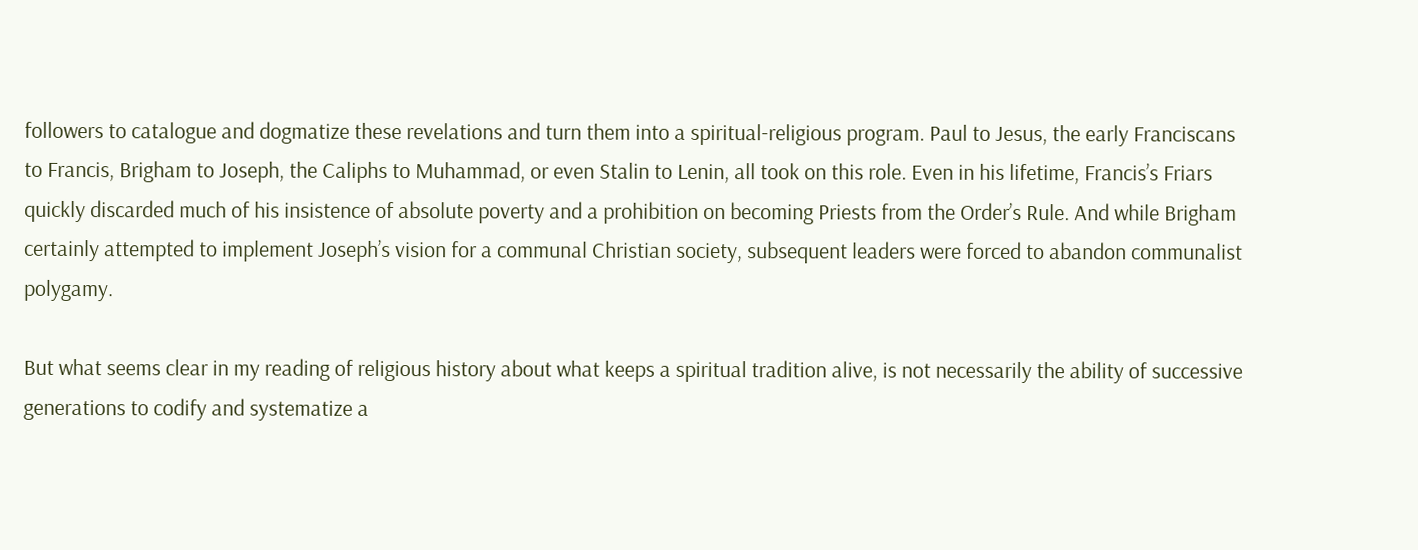followers to catalogue and dogmatize these revelations and turn them into a spiritual-religious program. Paul to Jesus, the early Franciscans to Francis, Brigham to Joseph, the Caliphs to Muhammad, or even Stalin to Lenin, all took on this role. Even in his lifetime, Francis’s Friars quickly discarded much of his insistence of absolute poverty and a prohibition on becoming Priests from the Order’s Rule. And while Brigham certainly attempted to implement Joseph’s vision for a communal Christian society, subsequent leaders were forced to abandon communalist polygamy.

But what seems clear in my reading of religious history about what keeps a spiritual tradition alive, is not necessarily the ability of successive generations to codify and systematize a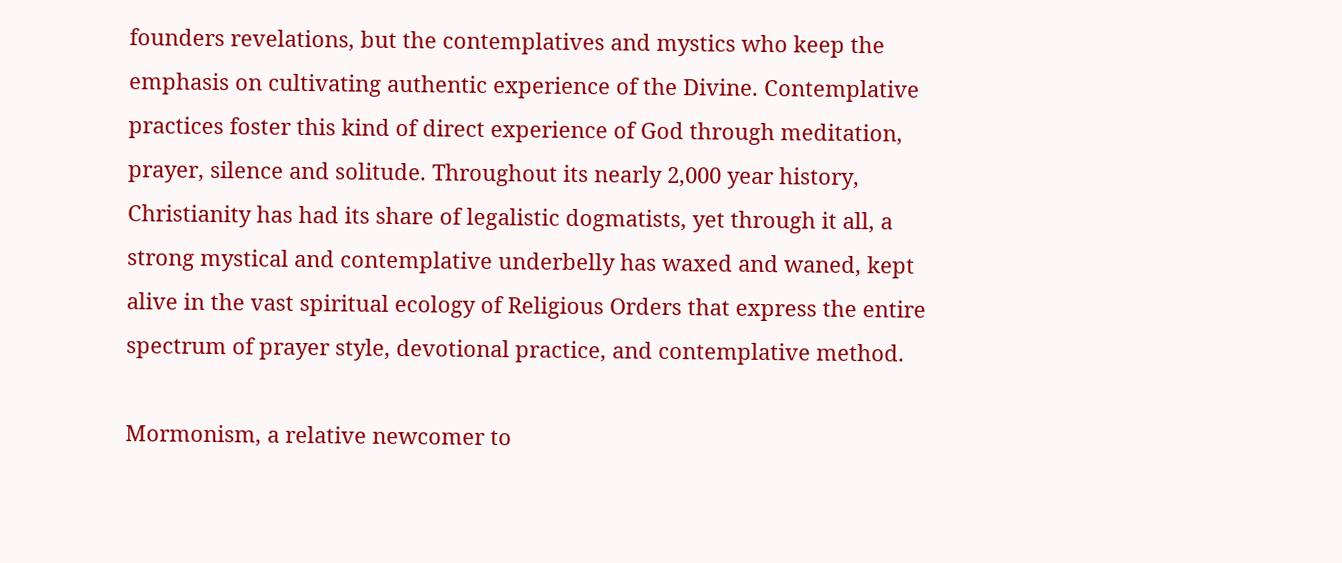founders revelations, but the contemplatives and mystics who keep the emphasis on cultivating authentic experience of the Divine. Contemplative practices foster this kind of direct experience of God through meditation, prayer, silence and solitude. Throughout its nearly 2,000 year history, Christianity has had its share of legalistic dogmatists, yet through it all, a strong mystical and contemplative underbelly has waxed and waned, kept alive in the vast spiritual ecology of Religious Orders that express the entire spectrum of prayer style, devotional practice, and contemplative method.

Mormonism, a relative newcomer to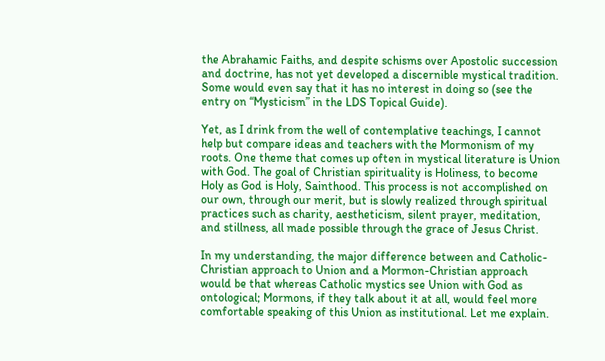the Abrahamic Faiths, and despite schisms over Apostolic succession and doctrine, has not yet developed a discernible mystical tradition. Some would even say that it has no interest in doing so (see the entry on “Mysticism” in the LDS Topical Guide).

Yet, as I drink from the well of contemplative teachings, I cannot help but compare ideas and teachers with the Mormonism of my roots. One theme that comes up often in mystical literature is Union with God. The goal of Christian spirituality is Holiness, to become Holy as God is Holy, Sainthood. This process is not accomplished on our own, through our merit, but is slowly realized through spiritual practices such as charity, aestheticism, silent prayer, meditation, and stillness, all made possible through the grace of Jesus Christ.

In my understanding, the major difference between and Catholic-Christian approach to Union and a Mormon-Christian approach would be that whereas Catholic mystics see Union with God as ontological; Mormons, if they talk about it at all, would feel more comfortable speaking of this Union as institutional. Let me explain.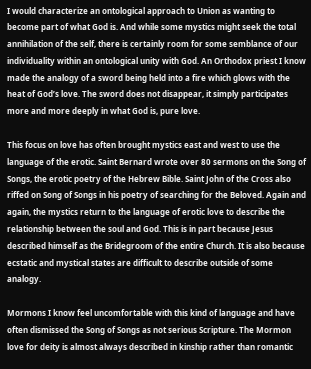I would characterize an ontological approach to Union as wanting to become part of what God is. And while some mystics might seek the total annihilation of the self, there is certainly room for some semblance of our individuality within an ontological unity with God. An Orthodox priest I know made the analogy of a sword being held into a fire which glows with the heat of God’s love. The sword does not disappear, it simply participates more and more deeply in what God is, pure love.

This focus on love has often brought mystics east and west to use the language of the erotic. Saint Bernard wrote over 80 sermons on the Song of Songs, the erotic poetry of the Hebrew Bible. Saint John of the Cross also riffed on Song of Songs in his poetry of searching for the Beloved. Again and again, the mystics return to the language of erotic love to describe the relationship between the soul and God. This is in part because Jesus described himself as the Bridegroom of the entire Church. It is also because ecstatic and mystical states are difficult to describe outside of some analogy.

Mormons I know feel uncomfortable with this kind of language and have often dismissed the Song of Songs as not serious Scripture. The Mormon love for deity is almost always described in kinship rather than romantic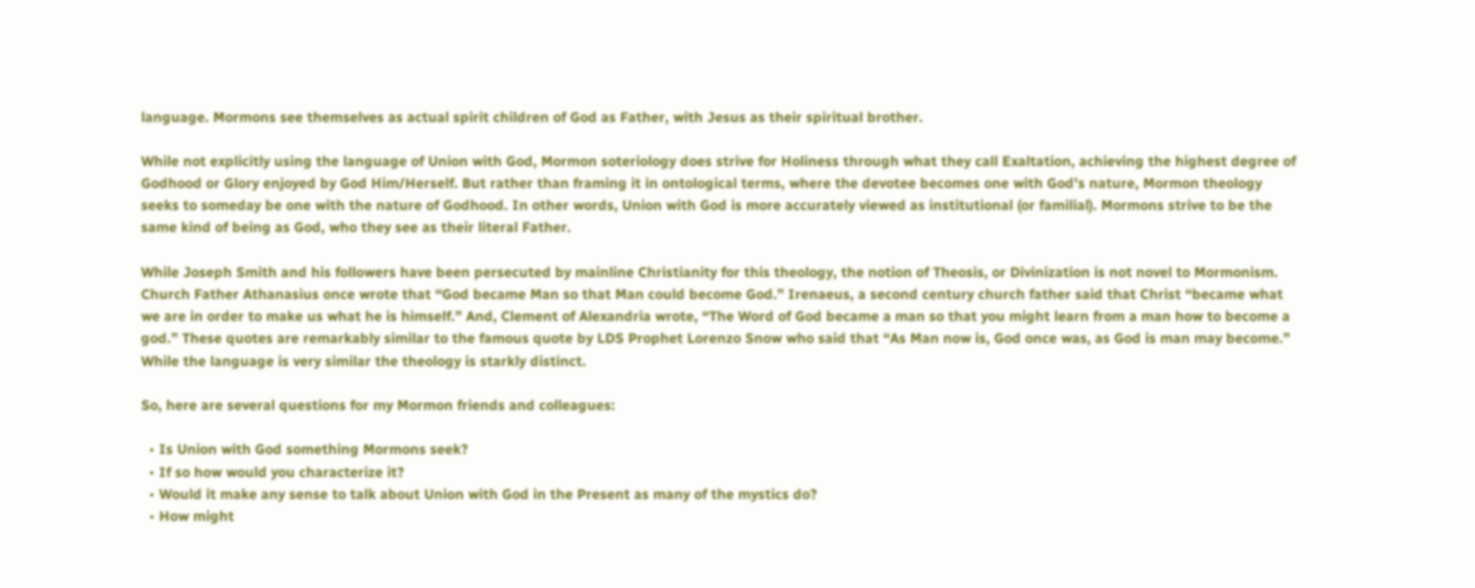language. Mormons see themselves as actual spirit children of God as Father, with Jesus as their spiritual brother.

While not explicitly using the language of Union with God, Mormon soteriology does strive for Holiness through what they call Exaltation, achieving the highest degree of Godhood or Glory enjoyed by God Him/Herself. But rather than framing it in ontological terms, where the devotee becomes one with God’s nature, Mormon theology seeks to someday be one with the nature of Godhood. In other words, Union with God is more accurately viewed as institutional (or familial). Mormons strive to be the same kind of being as God, who they see as their literal Father.

While Joseph Smith and his followers have been persecuted by mainline Christianity for this theology, the notion of Theosis, or Divinization is not novel to Mormonism. Church Father Athanasius once wrote that “God became Man so that Man could become God.” Irenaeus, a second century church father said that Christ “became what we are in order to make us what he is himself.” And, Clement of Alexandria wrote, “The Word of God became a man so that you might learn from a man how to become a god.” These quotes are remarkably similar to the famous quote by LDS Prophet Lorenzo Snow who said that “As Man now is, God once was, as God is man may become.” While the language is very similar the theology is starkly distinct.

So, here are several questions for my Mormon friends and colleagues:

  • Is Union with God something Mormons seek?
  • If so how would you characterize it?
  • Would it make any sense to talk about Union with God in the Present as many of the mystics do?
  • How might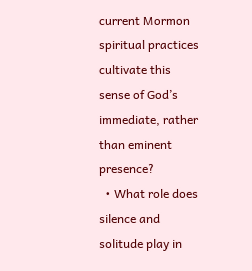current Mormon spiritual practices cultivate this sense of God’s immediate, rather than eminent presence?
  • What role does silence and solitude play in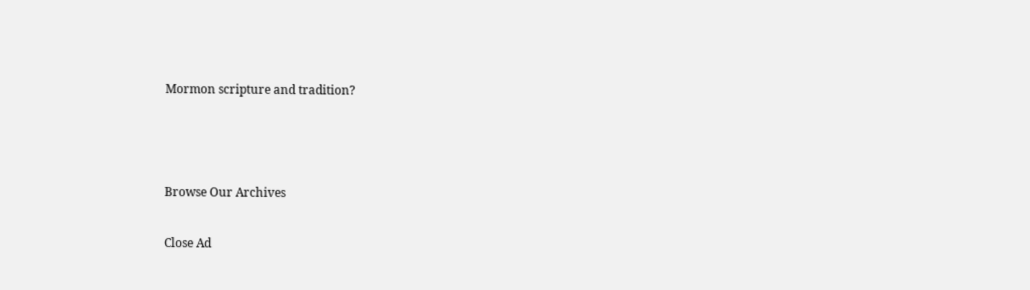Mormon scripture and tradition?



Browse Our Archives

Close Ad